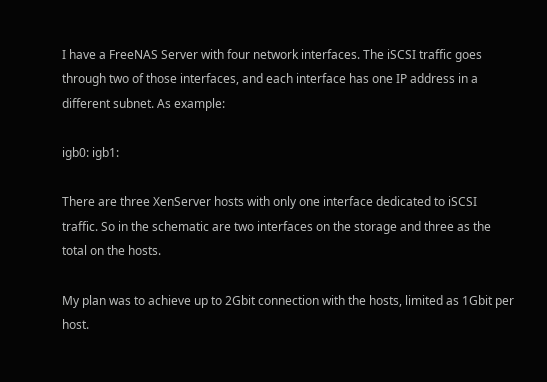I have a FreeNAS Server with four network interfaces. The iSCSI traffic goes through two of those interfaces, and each interface has one IP address in a different subnet. As example:

igb0: igb1:

There are three XenServer hosts with only one interface dedicated to iSCSI traffic. So in the schematic are two interfaces on the storage and three as the total on the hosts.

My plan was to achieve up to 2Gbit connection with the hosts, limited as 1Gbit per host.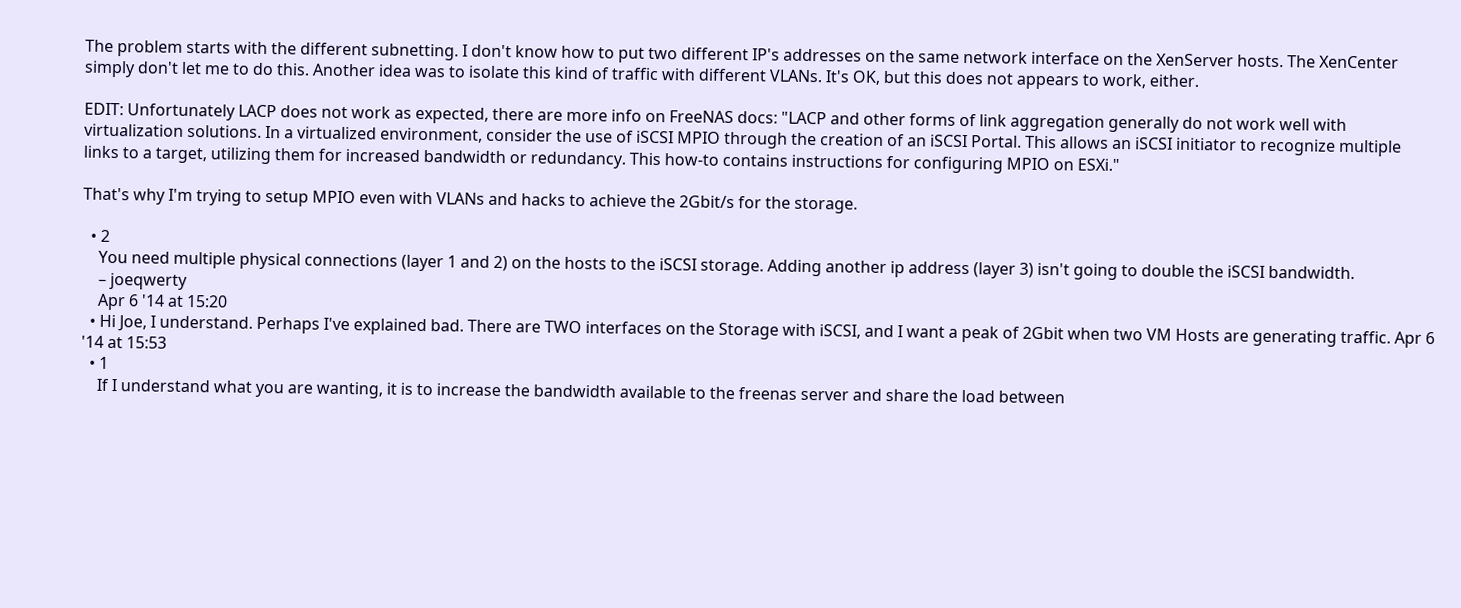The problem starts with the different subnetting. I don't know how to put two different IP's addresses on the same network interface on the XenServer hosts. The XenCenter simply don't let me to do this. Another idea was to isolate this kind of traffic with different VLANs. It's OK, but this does not appears to work, either.

EDIT: Unfortunately LACP does not work as expected, there are more info on FreeNAS docs: "LACP and other forms of link aggregation generally do not work well with virtualization solutions. In a virtualized environment, consider the use of iSCSI MPIO through the creation of an iSCSI Portal. This allows an iSCSI initiator to recognize multiple links to a target, utilizing them for increased bandwidth or redundancy. This how-to contains instructions for configuring MPIO on ESXi."

That's why I'm trying to setup MPIO even with VLANs and hacks to achieve the 2Gbit/s for the storage.

  • 2
    You need multiple physical connections (layer 1 and 2) on the hosts to the iSCSI storage. Adding another ip address (layer 3) isn't going to double the iSCSI bandwidth.
    – joeqwerty
    Apr 6 '14 at 15:20
  • Hi Joe, I understand. Perhaps I've explained bad. There are TWO interfaces on the Storage with iSCSI, and I want a peak of 2Gbit when two VM Hosts are generating traffic. Apr 6 '14 at 15:53
  • 1
    If I understand what you are wanting, it is to increase the bandwidth available to the freenas server and share the load between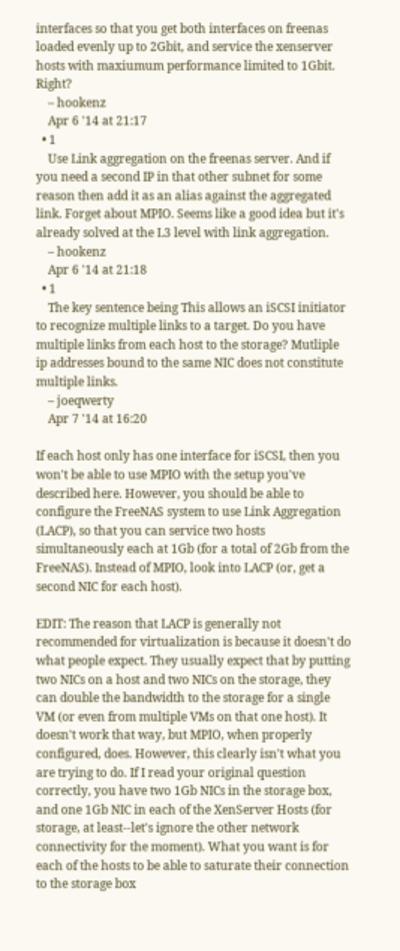interfaces so that you get both interfaces on freenas loaded evenly up to 2Gbit, and service the xenserver hosts with maxiumum performance limited to 1Gbit. Right?
    – hookenz
    Apr 6 '14 at 21:17
  • 1
    Use Link aggregation on the freenas server. And if you need a second IP in that other subnet for some reason then add it as an alias against the aggregated link. Forget about MPIO. Seems like a good idea but it's already solved at the L3 level with link aggregation.
    – hookenz
    Apr 6 '14 at 21:18
  • 1
    The key sentence being This allows an iSCSI initiator to recognize multiple links to a target. Do you have multiple links from each host to the storage? Mutliple ip addresses bound to the same NIC does not constitute multiple links.
    – joeqwerty
    Apr 7 '14 at 16:20

If each host only has one interface for iSCSI, then you won't be able to use MPIO with the setup you've described here. However, you should be able to configure the FreeNAS system to use Link Aggregation (LACP), so that you can service two hosts simultaneously each at 1Gb (for a total of 2Gb from the FreeNAS). Instead of MPIO, look into LACP (or, get a second NIC for each host).

EDIT: The reason that LACP is generally not recommended for virtualization is because it doesn't do what people expect. They usually expect that by putting two NICs on a host and two NICs on the storage, they can double the bandwidth to the storage for a single VM (or even from multiple VMs on that one host). It doesn't work that way, but MPIO, when properly configured, does. However, this clearly isn't what you are trying to do. If I read your original question correctly, you have two 1Gb NICs in the storage box, and one 1Gb NIC in each of the XenServer Hosts (for storage, at least--let's ignore the other network connectivity for the moment). What you want is for each of the hosts to be able to saturate their connection to the storage box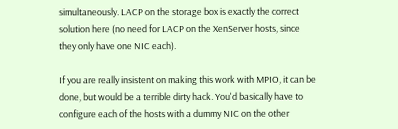simultaneously. LACP on the storage box is exactly the correct solution here (no need for LACP on the XenServer hosts, since they only have one NIC each).

If you are really insistent on making this work with MPIO, it can be done, but would be a terrible dirty hack. You'd basically have to configure each of the hosts with a dummy NIC on the other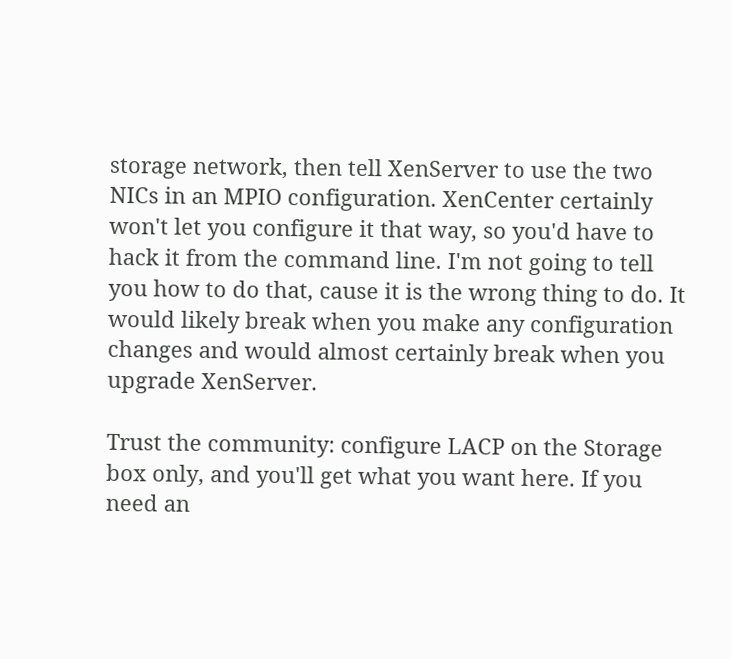storage network, then tell XenServer to use the two NICs in an MPIO configuration. XenCenter certainly won't let you configure it that way, so you'd have to hack it from the command line. I'm not going to tell you how to do that, cause it is the wrong thing to do. It would likely break when you make any configuration changes and would almost certainly break when you upgrade XenServer.

Trust the community: configure LACP on the Storage box only, and you'll get what you want here. If you need an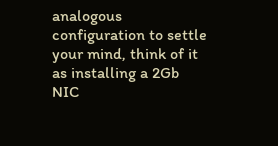analogous configuration to settle your mind, think of it as installing a 2Gb NIC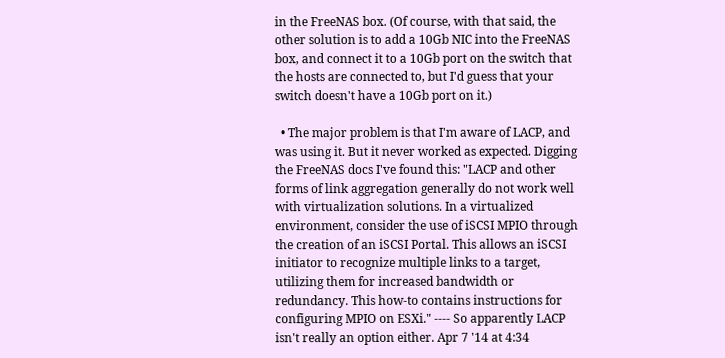in the FreeNAS box. (Of course, with that said, the other solution is to add a 10Gb NIC into the FreeNAS box, and connect it to a 10Gb port on the switch that the hosts are connected to, but I'd guess that your switch doesn't have a 10Gb port on it.)

  • The major problem is that I'm aware of LACP, and was using it. But it never worked as expected. Digging the FreeNAS docs I've found this: "LACP and other forms of link aggregation generally do not work well with virtualization solutions. In a virtualized environment, consider the use of iSCSI MPIO through the creation of an iSCSI Portal. This allows an iSCSI initiator to recognize multiple links to a target, utilizing them for increased bandwidth or redundancy. This how-to contains instructions for configuring MPIO on ESXi." ---- So apparently LACP isn't really an option either. Apr 7 '14 at 4:34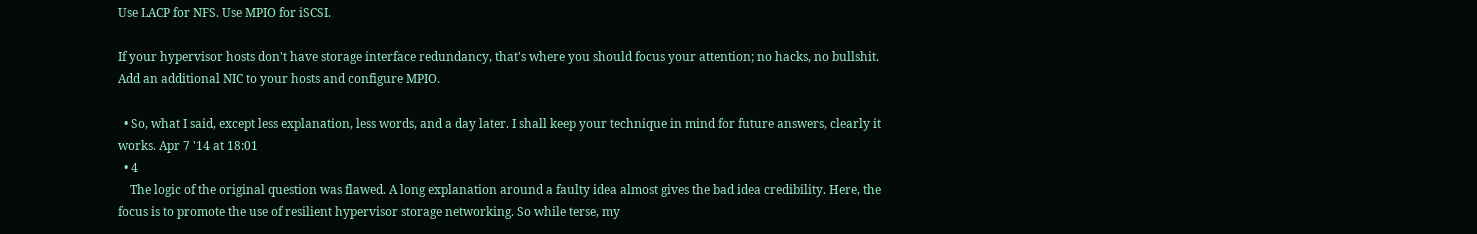Use LACP for NFS. Use MPIO for iSCSI.

If your hypervisor hosts don't have storage interface redundancy, that's where you should focus your attention; no hacks, no bullshit. Add an additional NIC to your hosts and configure MPIO.

  • So, what I said, except less explanation, less words, and a day later. I shall keep your technique in mind for future answers, clearly it works. Apr 7 '14 at 18:01
  • 4
    The logic of the original question was flawed. A long explanation around a faulty idea almost gives the bad idea credibility. Here, the focus is to promote the use of resilient hypervisor storage networking. So while terse, my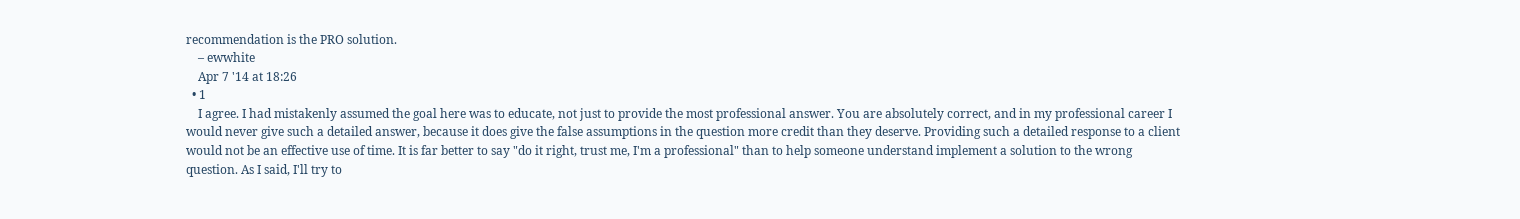recommendation is the PRO solution.
    – ewwhite
    Apr 7 '14 at 18:26
  • 1
    I agree. I had mistakenly assumed the goal here was to educate, not just to provide the most professional answer. You are absolutely correct, and in my professional career I would never give such a detailed answer, because it does give the false assumptions in the question more credit than they deserve. Providing such a detailed response to a client would not be an effective use of time. It is far better to say "do it right, trust me, I'm a professional" than to help someone understand implement a solution to the wrong question. As I said, I'll try to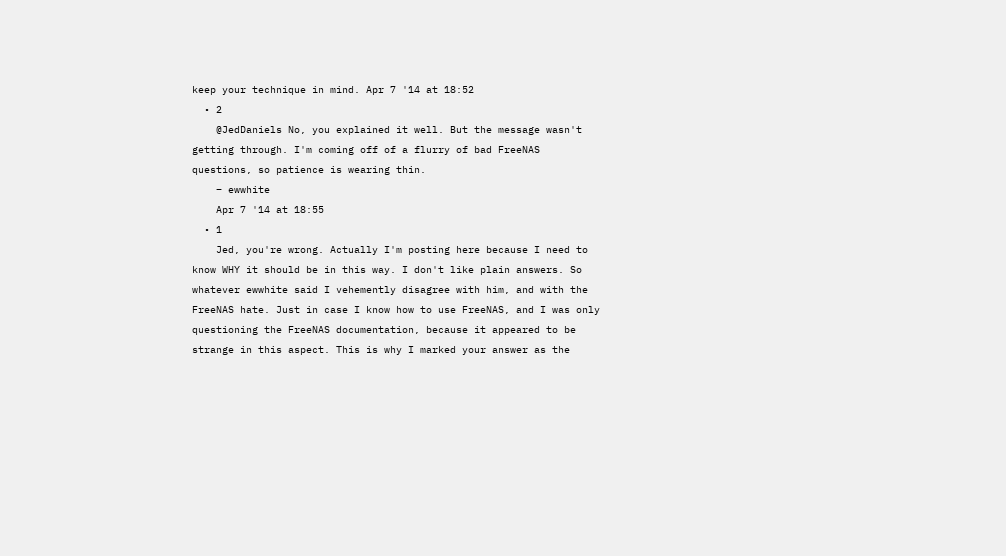keep your technique in mind. Apr 7 '14 at 18:52
  • 2
    @JedDaniels No, you explained it well. But the message wasn't getting through. I'm coming off of a flurry of bad FreeNAS questions, so patience is wearing thin.
    – ewwhite
    Apr 7 '14 at 18:55
  • 1
    Jed, you're wrong. Actually I'm posting here because I need to know WHY it should be in this way. I don't like plain answers. So whatever ewwhite said I vehemently disagree with him, and with the FreeNAS hate. Just in case I know how to use FreeNAS, and I was only questioning the FreeNAS documentation, because it appeared to be strange in this aspect. This is why I marked your answer as the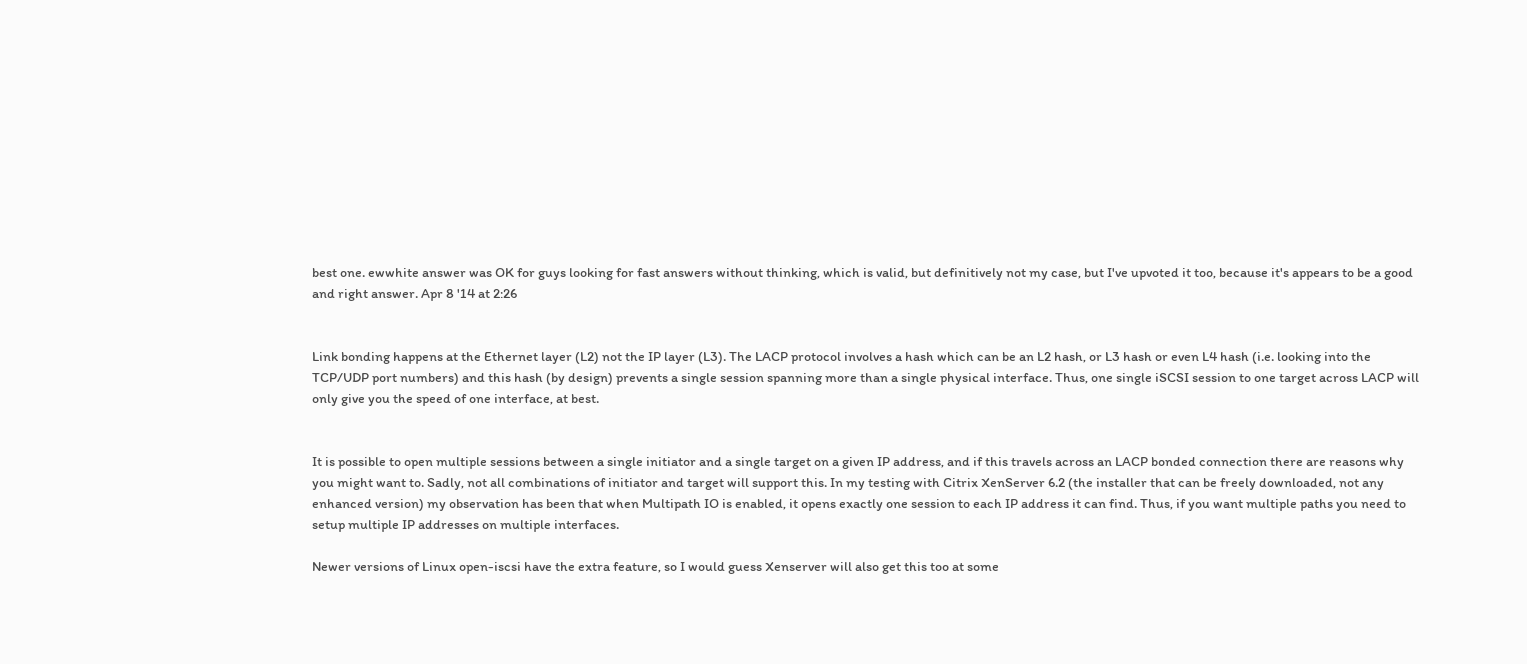best one. ewwhite answer was OK for guys looking for fast answers without thinking, which is valid, but definitively not my case, but I've upvoted it too, because it's appears to be a good and right answer. Apr 8 '14 at 2:26


Link bonding happens at the Ethernet layer (L2) not the IP layer (L3). The LACP protocol involves a hash which can be an L2 hash, or L3 hash or even L4 hash (i.e. looking into the TCP/UDP port numbers) and this hash (by design) prevents a single session spanning more than a single physical interface. Thus, one single iSCSI session to one target across LACP will only give you the speed of one interface, at best.


It is possible to open multiple sessions between a single initiator and a single target on a given IP address, and if this travels across an LACP bonded connection there are reasons why you might want to. Sadly, not all combinations of initiator and target will support this. In my testing with Citrix XenServer 6.2 (the installer that can be freely downloaded, not any enhanced version) my observation has been that when Multipath IO is enabled, it opens exactly one session to each IP address it can find. Thus, if you want multiple paths you need to setup multiple IP addresses on multiple interfaces.

Newer versions of Linux open-iscsi have the extra feature, so I would guess Xenserver will also get this too at some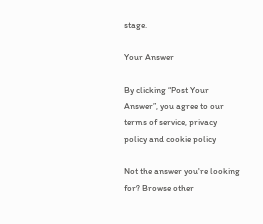stage.

Your Answer

By clicking “Post Your Answer”, you agree to our terms of service, privacy policy and cookie policy

Not the answer you're looking for? Browse other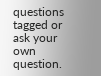questions tagged or ask your own question.